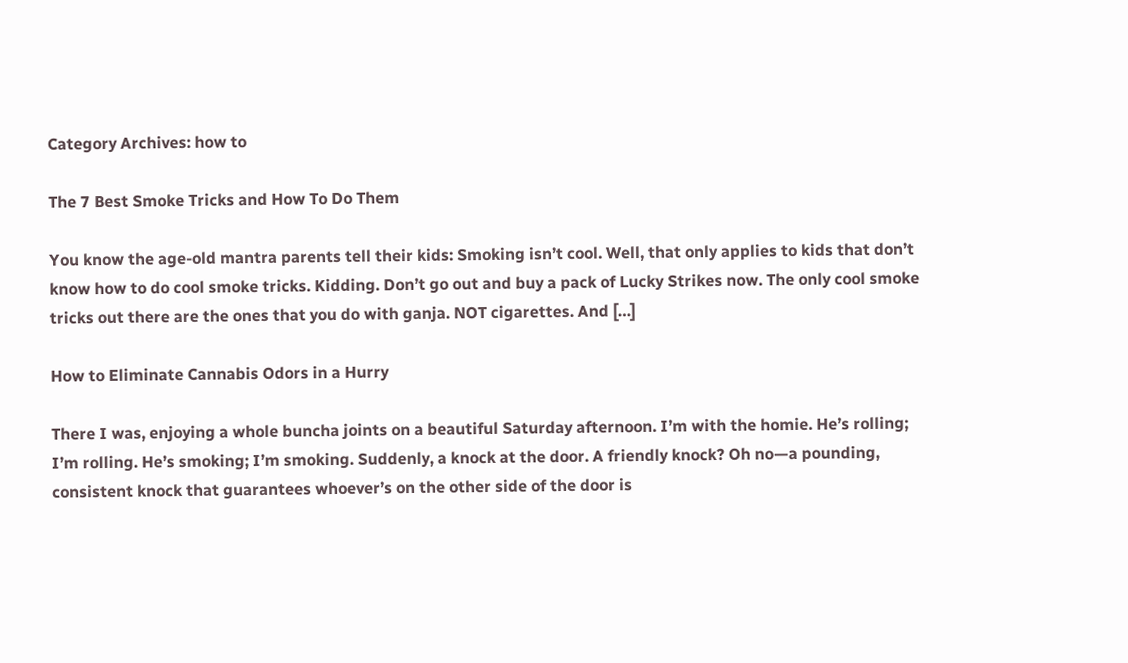Category Archives: how to

The 7 Best Smoke Tricks and How To Do Them

You know the age-old mantra parents tell their kids: Smoking isn’t cool. Well, that only applies to kids that don’t know how to do cool smoke tricks. Kidding. Don’t go out and buy a pack of Lucky Strikes now. The only cool smoke tricks out there are the ones that you do with ganja. NOT cigarettes. And […]

How to Eliminate Cannabis Odors in a Hurry

There I was, enjoying a whole buncha joints on a beautiful Saturday afternoon. I’m with the homie. He’s rolling; I’m rolling. He’s smoking; I’m smoking. Suddenly, a knock at the door. A friendly knock? Oh no—a pounding, consistent knock that guarantees whoever’s on the other side of the door is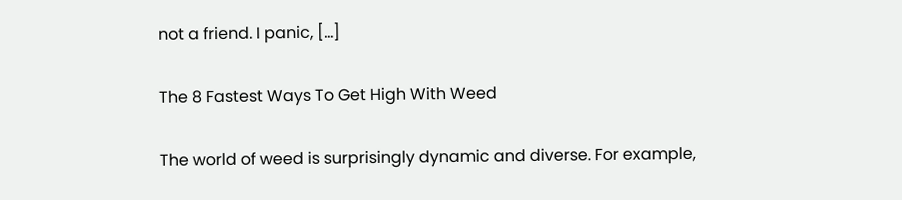not a friend. I panic, […]

The 8 Fastest Ways To Get High With Weed

The world of weed is surprisingly dynamic and diverse. For example,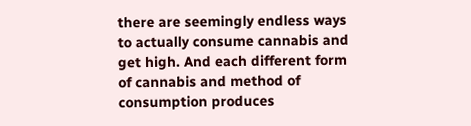there are seemingly endless ways to actually consume cannabis and get high. And each different form of cannabis and method of consumption produces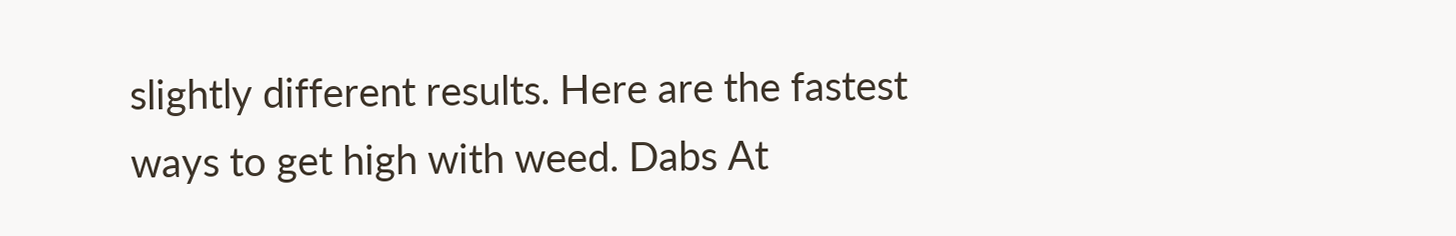slightly different results. Here are the fastest ways to get high with weed. Dabs At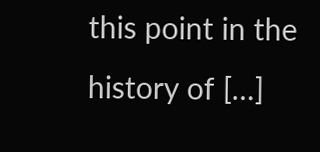this point in the history of […]